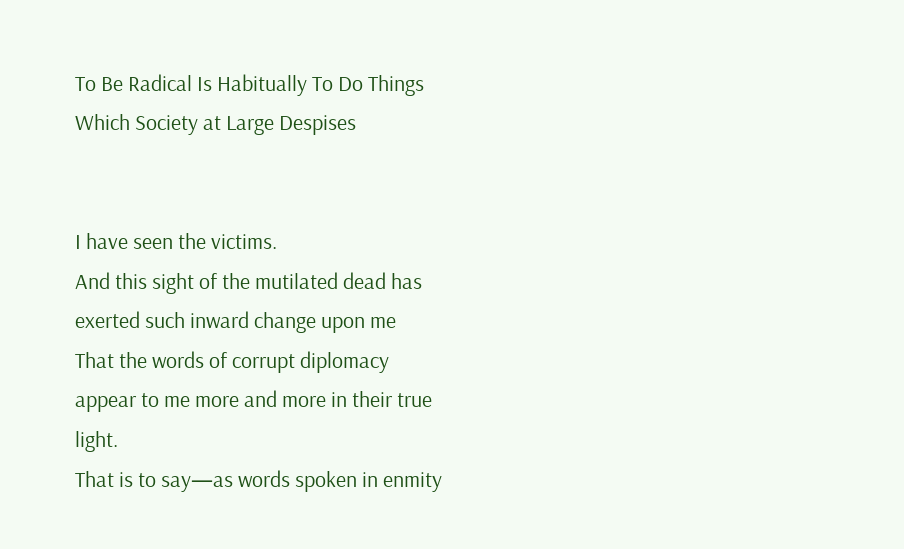To Be Radical Is Habitually To Do Things Which Society at Large Despises


I have seen the victims.
And this sight of the mutilated dead has exerted such inward change upon me
That the words of corrupt diplomacy appear to me more and more in their true light.
That is to say—as words spoken in enmity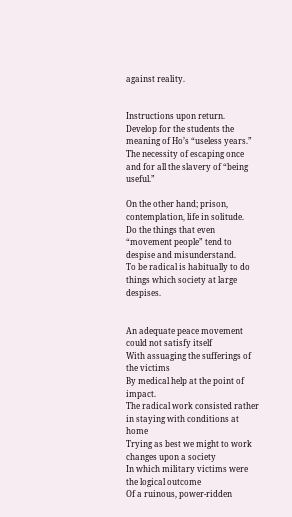against reality.


Instructions upon return.
Develop for the students the meaning of Ho’s “useless years.”
The necessity of escaping once and for all the slavery of “being useful.”

On the other hand; prison, contemplation, life in solitude.
Do the things that even “movement people” tend to despise and misunderstand.
To be radical is habitually to do things which society at large despises.


An adequate peace movement could not satisfy itself
With assuaging the sufferings of the victims
By medical help at the point of impact.
The radical work consisted rather in staying with conditions at home
Trying as best we might to work changes upon a society
In which military victims were the logical outcome
Of a ruinous, power-ridden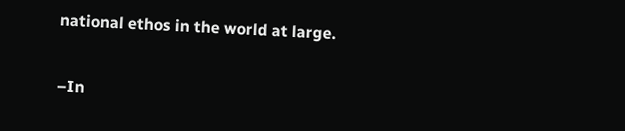national ethos in the world at large.


–In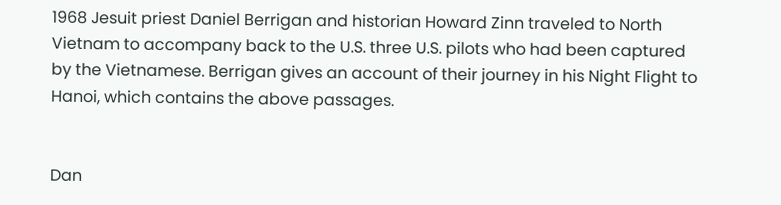1968 Jesuit priest Daniel Berrigan and historian Howard Zinn traveled to North Vietnam to accompany back to the U.S. three U.S. pilots who had been captured by the Vietnamese. Berrigan gives an account of their journey in his Night Flight to Hanoi, which contains the above passages.


Dan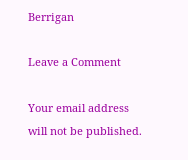Berrigan

Leave a Comment

Your email address will not be published.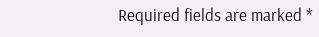Required fields are marked *